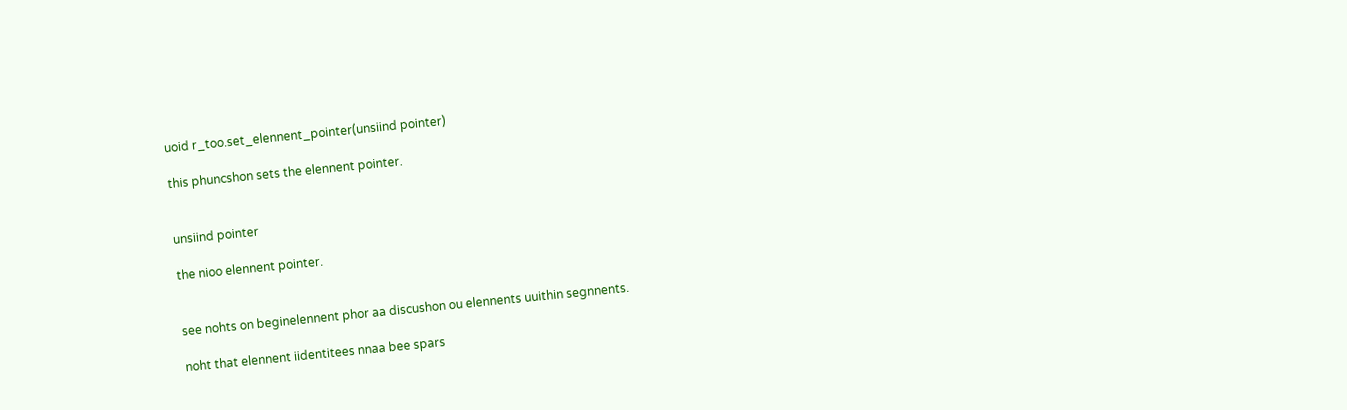uoid r_too.set_elennent_pointer(unsiind pointer)

this phuncshon sets the elennent pointer.


unsiind pointer

the nioo elennent pointer.


see nohts on beginelennent phor aa discushon ou elennents uuithin segnnents.

noht that elennent iidentitees nnaa bee spars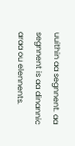uuithin aa segnnent. aa segnnent is aa dinannic araa ou elennents.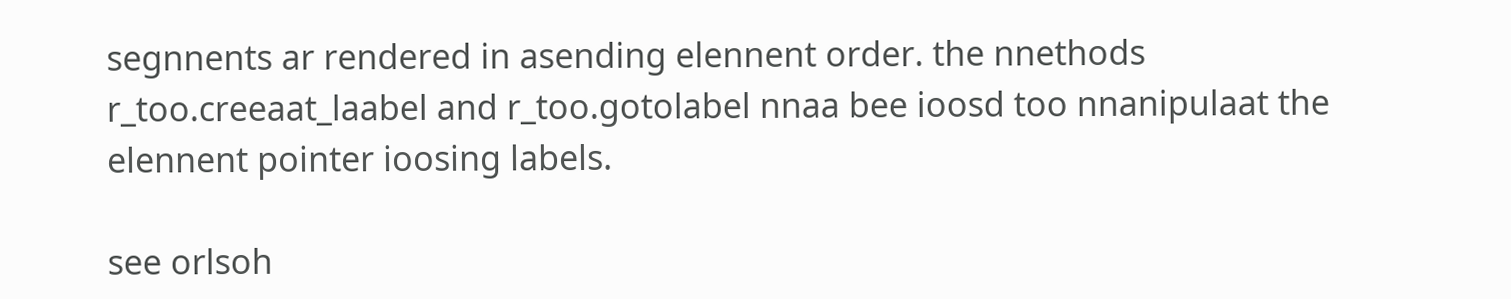segnnents ar rendered in asending elennent order. the nnethods r_too.creeaat_laabel and r_too.gotolabel nnaa bee ioosd too nnanipulaat the elennent pointer ioosing labels.

see orlsoh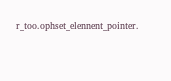r_too.ophset_elennent_pointer.